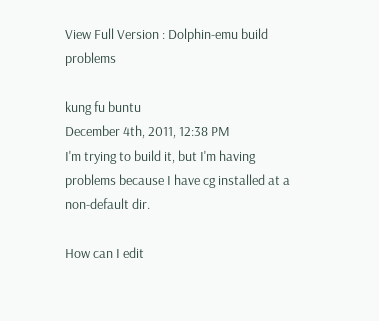View Full Version : Dolphin-emu build problems

kung fu buntu
December 4th, 2011, 12:38 PM
I'm trying to build it, but I'm having problems because I have cg installed at a non-default dir.

How can I edit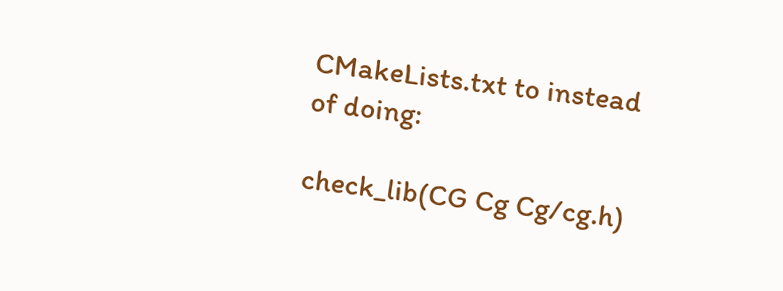CMakeLists.txt to instead of doing:

check_lib(CG Cg Cg/cg.h)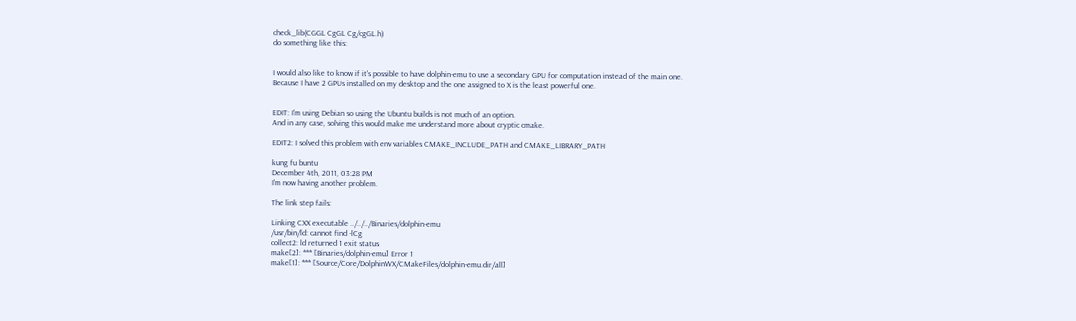check_lib(CGGL CgGL Cg/cgGL.h)
do something like this:


I would also like to know if it's possible to have dolphin-emu to use a secondary GPU for computation instead of the main one.
Because I have 2 GPUs installed on my desktop and the one assigned to X is the least powerful one.


EDIT: I'm using Debian so using the Ubuntu builds is not much of an option.
And in any case, solving this would make me understand more about cryptic cmake.

EDIT2: I solved this problem with env variables CMAKE_INCLUDE_PATH and CMAKE_LIBRARY_PATH

kung fu buntu
December 4th, 2011, 03:28 PM
I'm now having another problem.

The link step fails:

Linking CXX executable ../../../Binaries/dolphin-emu
/usr/bin/ld: cannot find -lCg
collect2: ld returned 1 exit status
make[2]: *** [Binaries/dolphin-emu] Error 1
make[1]: *** [Source/Core/DolphinWX/CMakeFiles/dolphin-emu.dir/all]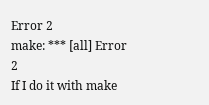Error 2
make: *** [all] Error 2
If I do it with make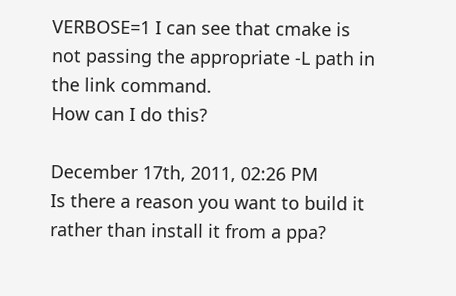VERBOSE=1 I can see that cmake is not passing the appropriate -L path in the link command.
How can I do this?

December 17th, 2011, 02:26 PM
Is there a reason you want to build it rather than install it from a ppa?